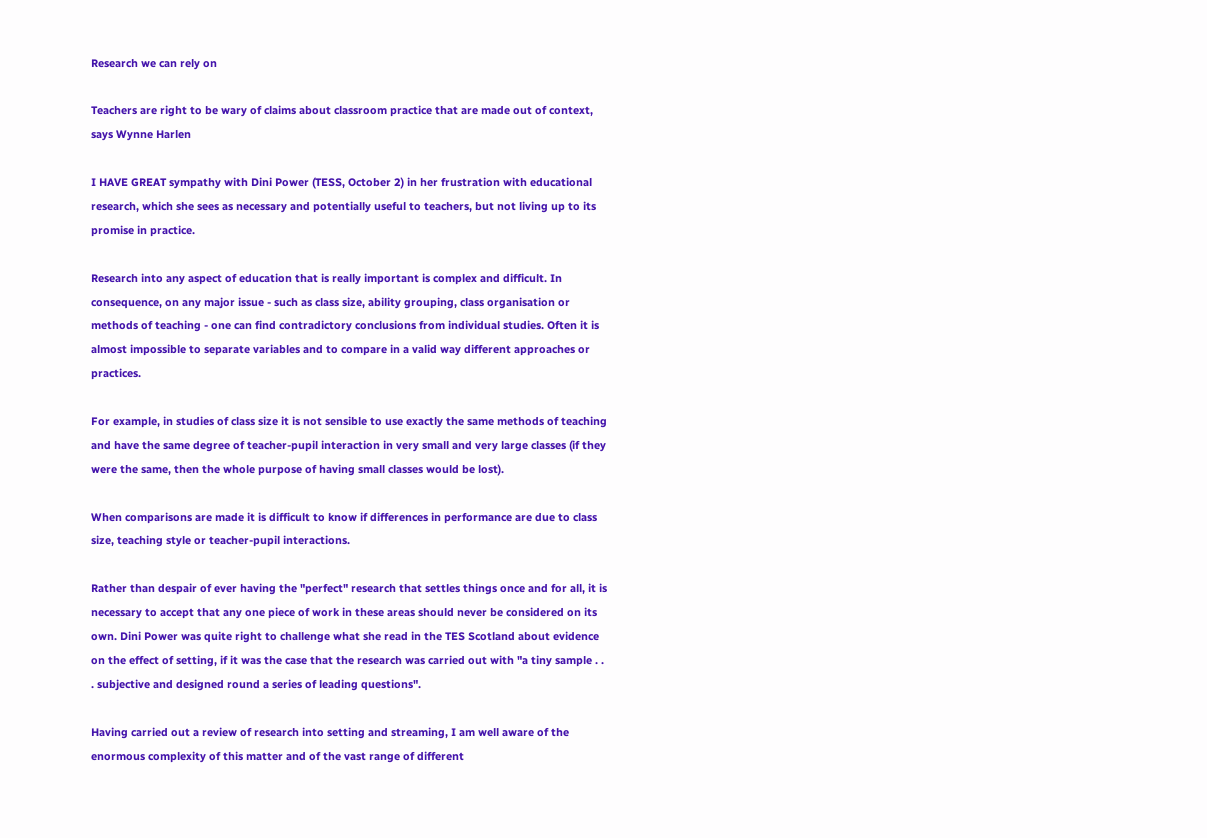Research we can rely on

Teachers are right to be wary of claims about classroom practice that are made out of context, says Wynne Harlen

I HAVE GREAT sympathy with Dini Power (TESS, October 2) in her frustration with educational research, which she sees as necessary and potentially useful to teachers, but not living up to its promise in practice.

Research into any aspect of education that is really important is complex and difficult. In consequence, on any major issue - such as class size, ability grouping, class organisation or methods of teaching - one can find contradictory conclusions from individual studies. Often it is almost impossible to separate variables and to compare in a valid way different approaches or practices.

For example, in studies of class size it is not sensible to use exactly the same methods of teaching and have the same degree of teacher-pupil interaction in very small and very large classes (if they were the same, then the whole purpose of having small classes would be lost).

When comparisons are made it is difficult to know if differences in performance are due to class size, teaching style or teacher-pupil interactions.

Rather than despair of ever having the "perfect" research that settles things once and for all, it is necessary to accept that any one piece of work in these areas should never be considered on its own. Dini Power was quite right to challenge what she read in the TES Scotland about evidence on the effect of setting, if it was the case that the research was carried out with "a tiny sample . . . subjective and designed round a series of leading questions".

Having carried out a review of research into setting and streaming, I am well aware of the enormous complexity of this matter and of the vast range of different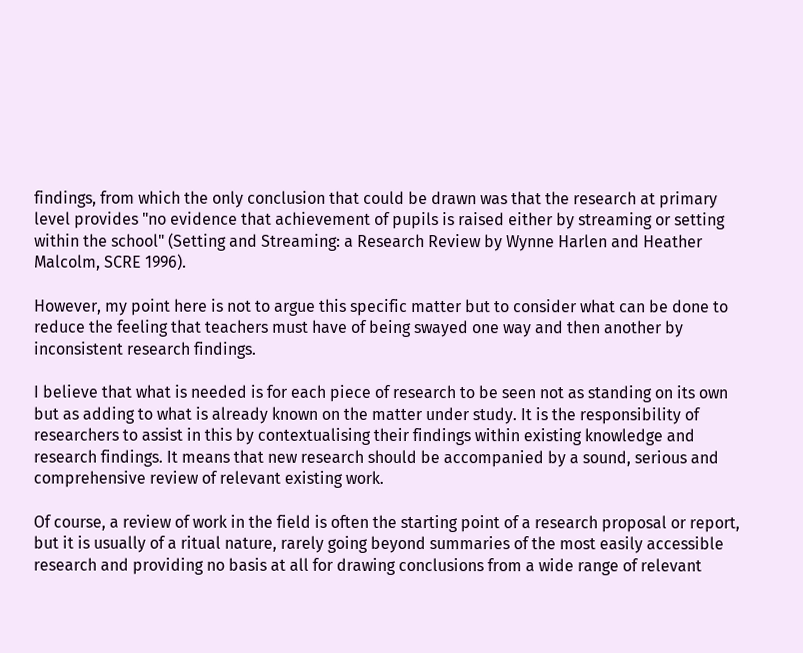findings, from which the only conclusion that could be drawn was that the research at primary level provides "no evidence that achievement of pupils is raised either by streaming or setting within the school" (Setting and Streaming: a Research Review by Wynne Harlen and Heather Malcolm, SCRE 1996).

However, my point here is not to argue this specific matter but to consider what can be done to reduce the feeling that teachers must have of being swayed one way and then another by inconsistent research findings.

I believe that what is needed is for each piece of research to be seen not as standing on its own but as adding to what is already known on the matter under study. It is the responsibility of researchers to assist in this by contextualising their findings within existing knowledge and research findings. It means that new research should be accompanied by a sound, serious and comprehensive review of relevant existing work.

Of course, a review of work in the field is often the starting point of a research proposal or report, but it is usually of a ritual nature, rarely going beyond summaries of the most easily accessible research and providing no basis at all for drawing conclusions from a wide range of relevant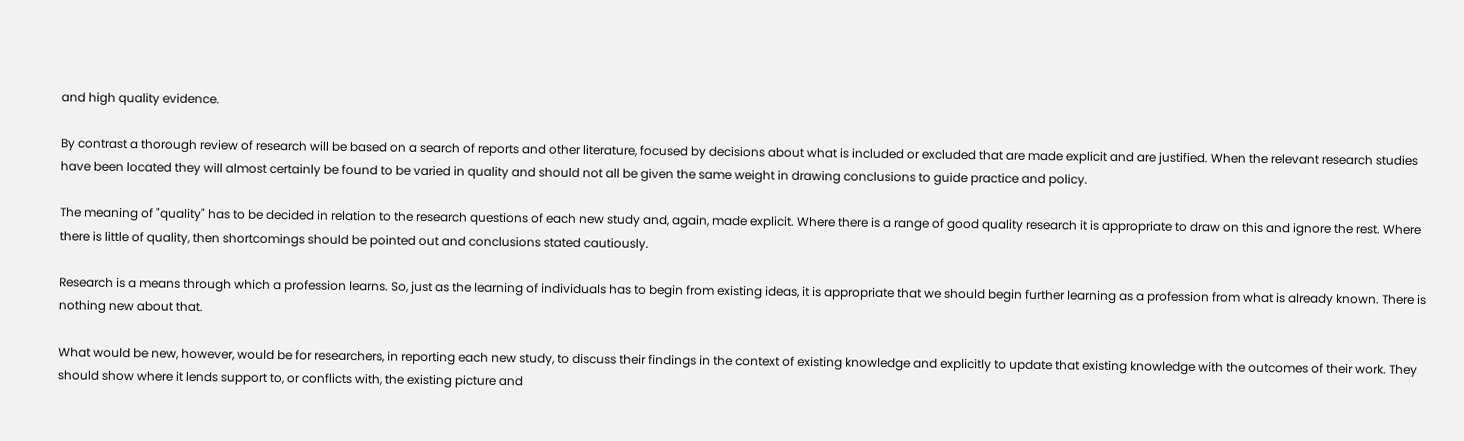and high quality evidence.

By contrast a thorough review of research will be based on a search of reports and other literature, focused by decisions about what is included or excluded that are made explicit and are justified. When the relevant research studies have been located they will almost certainly be found to be varied in quality and should not all be given the same weight in drawing conclusions to guide practice and policy.

The meaning of "quality" has to be decided in relation to the research questions of each new study and, again, made explicit. Where there is a range of good quality research it is appropriate to draw on this and ignore the rest. Where there is little of quality, then shortcomings should be pointed out and conclusions stated cautiously.

Research is a means through which a profession learns. So, just as the learning of individuals has to begin from existing ideas, it is appropriate that we should begin further learning as a profession from what is already known. There is nothing new about that.

What would be new, however, would be for researchers, in reporting each new study, to discuss their findings in the context of existing knowledge and explicitly to update that existing knowledge with the outcomes of their work. They should show where it lends support to, or conflicts with, the existing picture and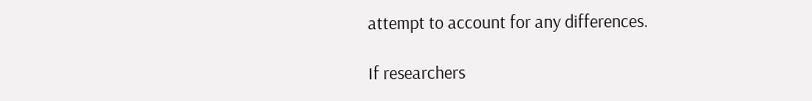attempt to account for any differences.

If researchers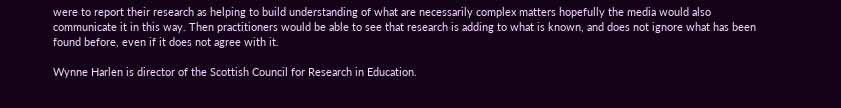were to report their research as helping to build understanding of what are necessarily complex matters hopefully the media would also communicate it in this way. Then practitioners would be able to see that research is adding to what is known, and does not ignore what has been found before, even if it does not agree with it.

Wynne Harlen is director of the Scottish Council for Research in Education.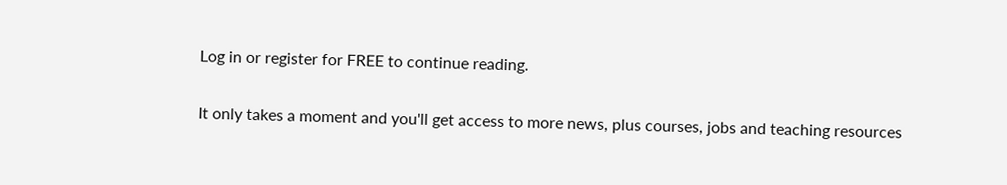Log in or register for FREE to continue reading.

It only takes a moment and you'll get access to more news, plus courses, jobs and teaching resources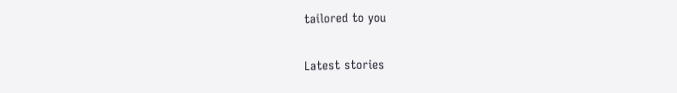tailored to you

Latest stories